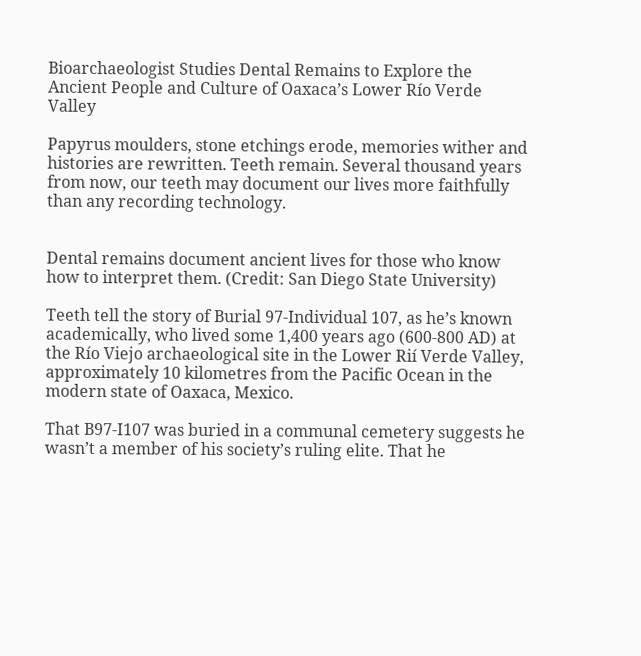Bioarchaeologist Studies Dental Remains to Explore the Ancient People and Culture of Oaxaca’s Lower Río Verde Valley

Papyrus moulders, stone etchings erode, memories wither and histories are rewritten. Teeth remain. Several thousand years from now, our teeth may document our lives more faithfully than any recording technology.


Dental remains document ancient lives for those who know how to interpret them. (Credit: San Diego State University)

Teeth tell the story of Burial 97-Individual 107, as he’s known academically, who lived some 1,400 years ago (600-800 AD) at the Río Viejo archaeological site in the Lower Rií Verde Valley, approximately 10 kilometres from the Pacific Ocean in the modern state of Oaxaca, Mexico.

That B97-I107 was buried in a communal cemetery suggests he wasn’t a member of his society’s ruling elite. That he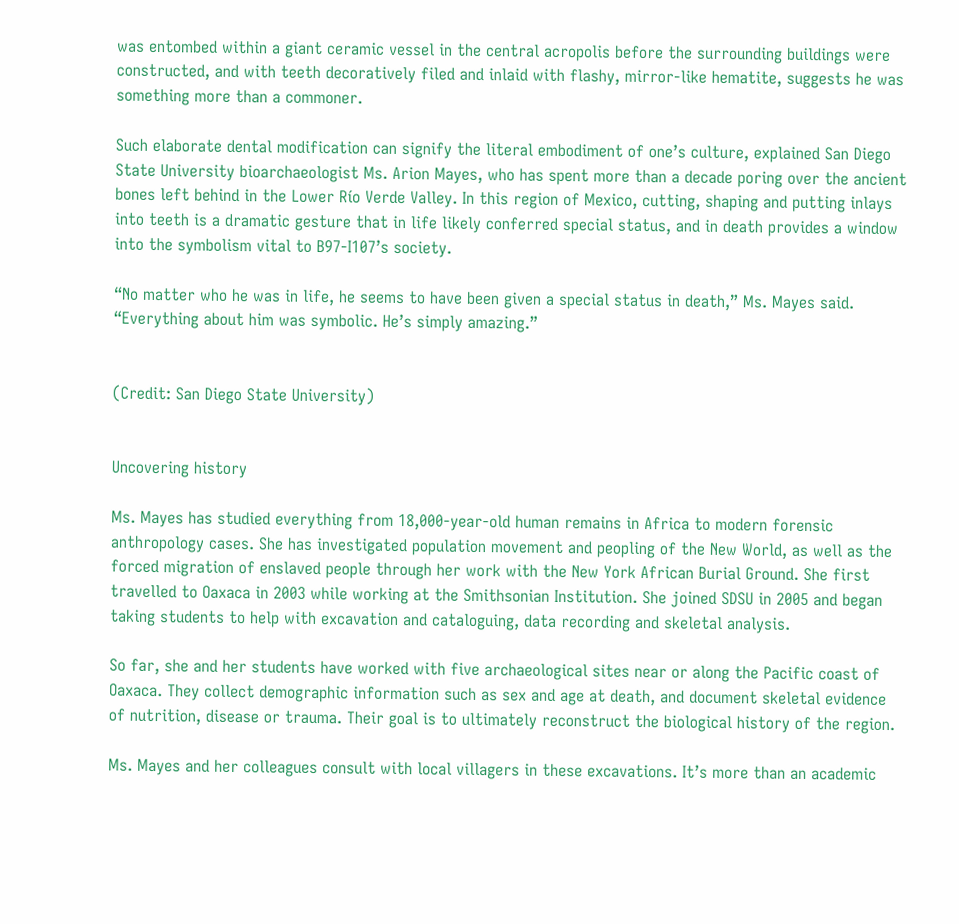was entombed within a giant ceramic vessel in the central acropolis before the surrounding buildings were constructed, and with teeth decoratively filed and inlaid with flashy, mirror-like hematite, suggests he was something more than a commoner.

Such elaborate dental modification can signify the literal embodiment of one’s culture, explained San Diego State University bioarchaeologist Ms. Arion Mayes, who has spent more than a decade poring over the ancient bones left behind in the Lower Río Verde Valley. In this region of Mexico, cutting, shaping and putting inlays into teeth is a dramatic gesture that in life likely conferred special status, and in death provides a window into the symbolism vital to B97-I107’s society.

“No matter who he was in life, he seems to have been given a special status in death,” Ms. Mayes said. “Everything about him was symbolic. He’s simply amazing.”


(Credit: San Diego State University)


Uncovering history

Ms. Mayes has studied everything from 18,000-year-old human remains in Africa to modern forensic anthropology cases. She has investigated population movement and peopling of the New World, as well as the forced migration of enslaved people through her work with the New York African Burial Ground. She first travelled to Oaxaca in 2003 while working at the Smithsonian Institution. She joined SDSU in 2005 and began taking students to help with excavation and cataloguing, data recording and skeletal analysis.

So far, she and her students have worked with five archaeological sites near or along the Pacific coast of Oaxaca. They collect demographic information such as sex and age at death, and document skeletal evidence of nutrition, disease or trauma. Their goal is to ultimately reconstruct the biological history of the region.

Ms. Mayes and her colleagues consult with local villagers in these excavations. It’s more than an academic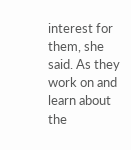interest for them, she said. As they work on and learn about the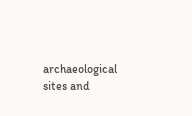archaeological sites and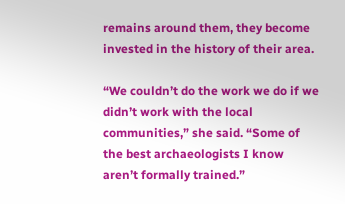remains around them, they become invested in the history of their area.

“We couldn’t do the work we do if we didn’t work with the local communities,” she said. “Some of the best archaeologists I know aren’t formally trained.”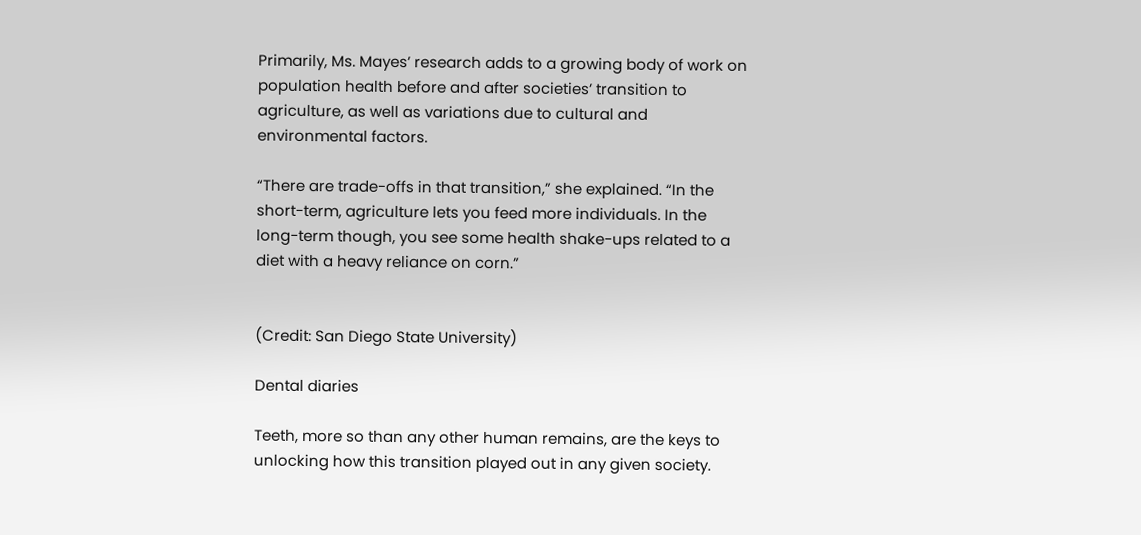Primarily, Ms. Mayes’ research adds to a growing body of work on population health before and after societies’ transition to agriculture, as well as variations due to cultural and environmental factors.

“There are trade-offs in that transition,” she explained. “In the short-term, agriculture lets you feed more individuals. In the long-term though, you see some health shake-ups related to a diet with a heavy reliance on corn.”


(Credit: San Diego State University)

Dental diaries

Teeth, more so than any other human remains, are the keys to unlocking how this transition played out in any given society.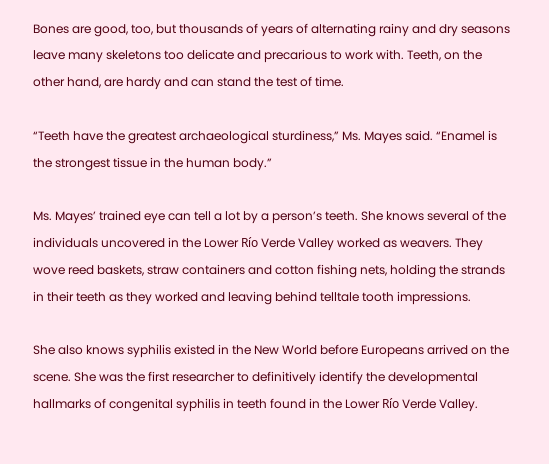Bones are good, too, but thousands of years of alternating rainy and dry seasons leave many skeletons too delicate and precarious to work with. Teeth, on the other hand, are hardy and can stand the test of time.

“Teeth have the greatest archaeological sturdiness,” Ms. Mayes said. “Enamel is the strongest tissue in the human body.”

Ms. Mayes’ trained eye can tell a lot by a person’s teeth. She knows several of the individuals uncovered in the Lower Río Verde Valley worked as weavers. They wove reed baskets, straw containers and cotton fishing nets, holding the strands in their teeth as they worked and leaving behind telltale tooth impressions.

She also knows syphilis existed in the New World before Europeans arrived on the scene. She was the first researcher to definitively identify the developmental hallmarks of congenital syphilis in teeth found in the Lower Río Verde Valley.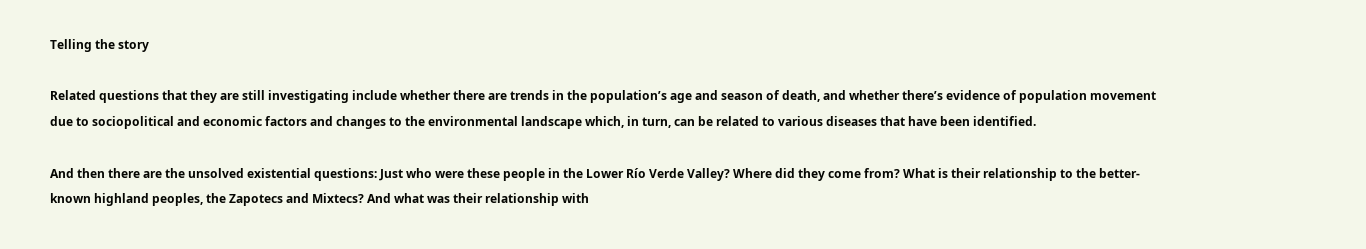Telling the story

Related questions that they are still investigating include whether there are trends in the population’s age and season of death, and whether there’s evidence of population movement due to sociopolitical and economic factors and changes to the environmental landscape which, in turn, can be related to various diseases that have been identified.

And then there are the unsolved existential questions: Just who were these people in the Lower Río Verde Valley? Where did they come from? What is their relationship to the better-known highland peoples, the Zapotecs and Mixtecs? And what was their relationship with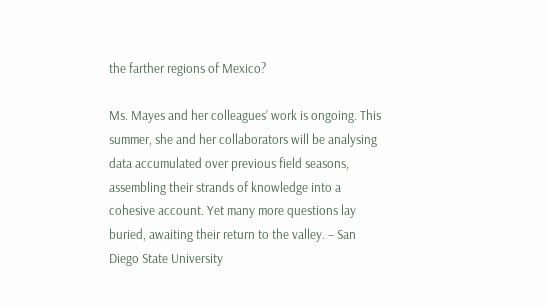the farther regions of Mexico?

Ms. Mayes and her colleagues’ work is ongoing. This summer, she and her collaborators will be analysing data accumulated over previous field seasons, assembling their strands of knowledge into a cohesive account. Yet many more questions lay buried, awaiting their return to the valley. – San Diego State University